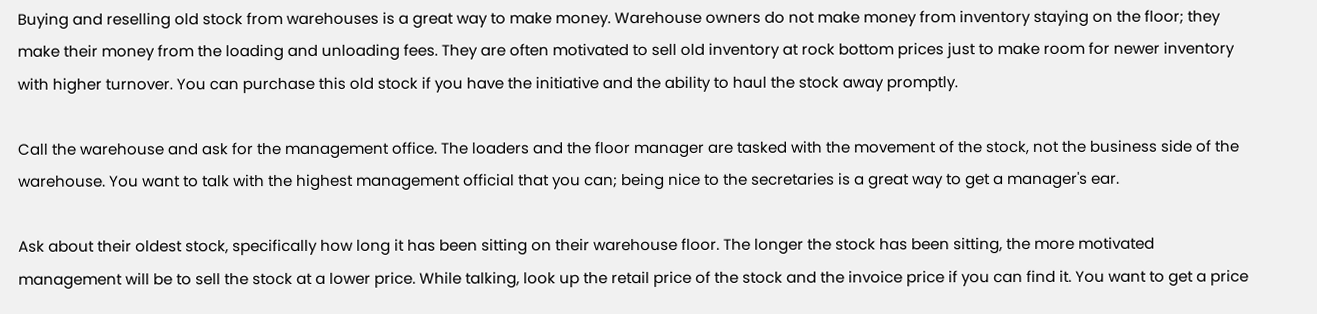Buying and reselling old stock from warehouses is a great way to make money. Warehouse owners do not make money from inventory staying on the floor; they make their money from the loading and unloading fees. They are often motivated to sell old inventory at rock bottom prices just to make room for newer inventory with higher turnover. You can purchase this old stock if you have the initiative and the ability to haul the stock away promptly.

Call the warehouse and ask for the management office. The loaders and the floor manager are tasked with the movement of the stock, not the business side of the warehouse. You want to talk with the highest management official that you can; being nice to the secretaries is a great way to get a manager's ear.

Ask about their oldest stock, specifically how long it has been sitting on their warehouse floor. The longer the stock has been sitting, the more motivated management will be to sell the stock at a lower price. While talking, look up the retail price of the stock and the invoice price if you can find it. You want to get a price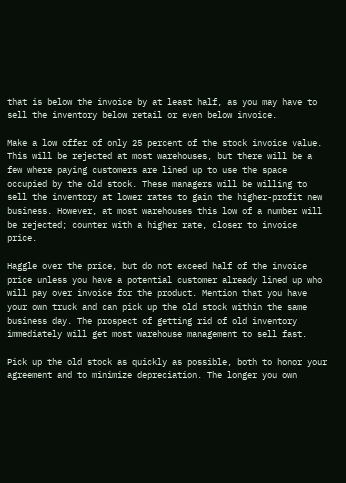that is below the invoice by at least half, as you may have to sell the inventory below retail or even below invoice.

Make a low offer of only 25 percent of the stock invoice value. This will be rejected at most warehouses, but there will be a few where paying customers are lined up to use the space occupied by the old stock. These managers will be willing to sell the inventory at lower rates to gain the higher-profit new business. However, at most warehouses this low of a number will be rejected; counter with a higher rate, closer to invoice price.

Haggle over the price, but do not exceed half of the invoice price unless you have a potential customer already lined up who will pay over invoice for the product. Mention that you have your own truck and can pick up the old stock within the same business day. The prospect of getting rid of old inventory immediately will get most warehouse management to sell fast.

Pick up the old stock as quickly as possible, both to honor your agreement and to minimize depreciation. The longer you own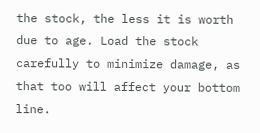the stock, the less it is worth due to age. Load the stock carefully to minimize damage, as that too will affect your bottom line.